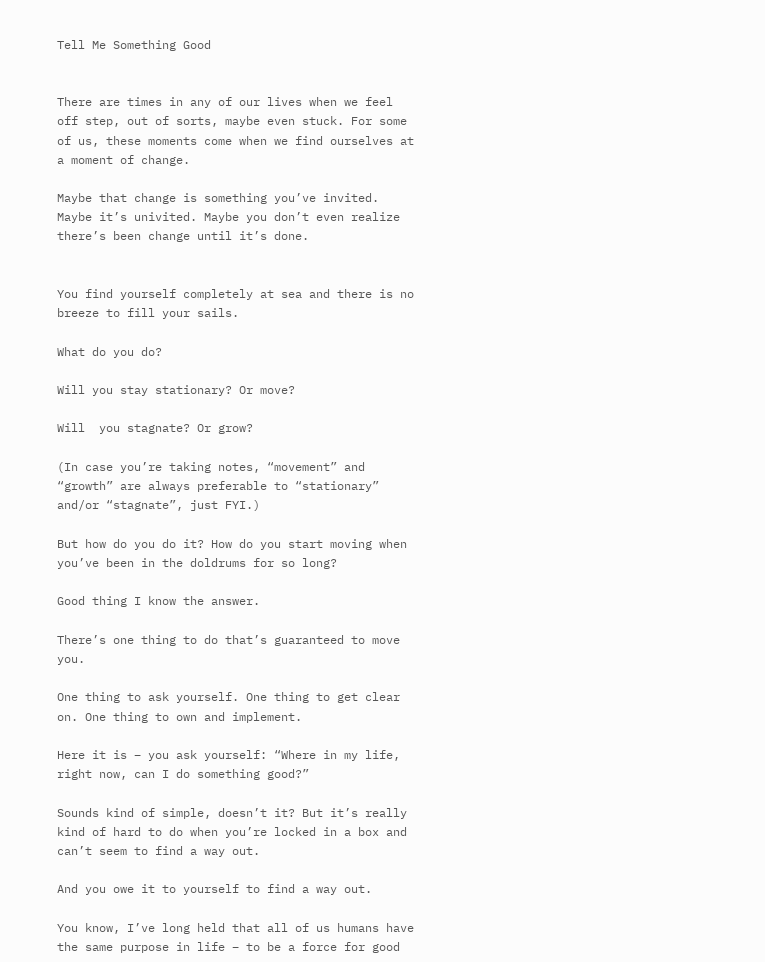Tell Me Something Good


There are times in any of our lives when we feel off step, out of sorts, maybe even stuck. For some of us, these moments come when we find ourselves at a moment of change.

Maybe that change is something you’ve invited. Maybe it’s univited. Maybe you don’t even realize there’s been change until it’s done.


You find yourself completely at sea and there is no breeze to fill your sails.

What do you do?

Will you stay stationary? Or move?

Will  you stagnate? Or grow?

(In case you’re taking notes, “movement” and “growth” are always preferable to “stationary” and/or “stagnate”, just FYI.)

But how do you do it? How do you start moving when you’ve been in the doldrums for so long?

Good thing I know the answer.

There’s one thing to do that’s guaranteed to move you.

One thing to ask yourself. One thing to get clear on. One thing to own and implement.

Here it is – you ask yourself: “Where in my life, right now, can I do something good?”

Sounds kind of simple, doesn’t it? But it’s really kind of hard to do when you’re locked in a box and can’t seem to find a way out.

And you owe it to yourself to find a way out.

You know, I’ve long held that all of us humans have the same purpose in life – to be a force for good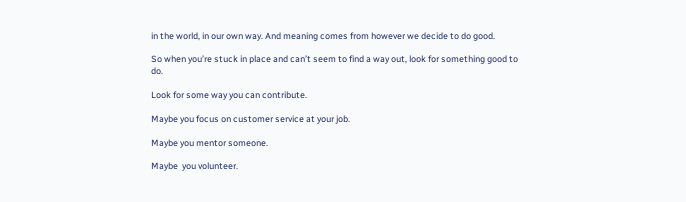in the world, in our own way. And meaning comes from however we decide to do good.

So when you’re stuck in place and can’t seem to find a way out, look for something good to do.

Look for some way you can contribute.

Maybe you focus on customer service at your job.

Maybe you mentor someone.

Maybe  you volunteer.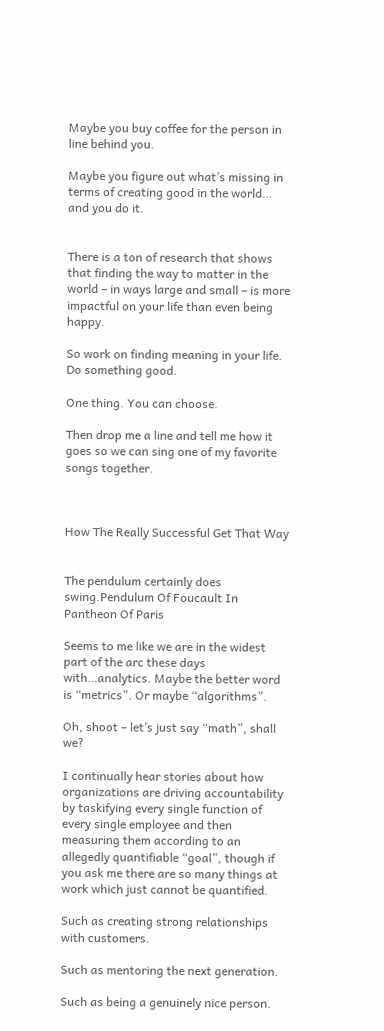Maybe you buy coffee for the person in line behind you.

Maybe you figure out what’s missing in terms of creating good in the world… and you do it.


There is a ton of research that shows that finding the way to matter in the world – in ways large and small – is more impactful on your life than even being happy.

So work on finding meaning in your life. Do something good.

One thing. You can choose.

Then drop me a line and tell me how it goes so we can sing one of my favorite songs together.



How The Really Successful Get That Way


The pendulum certainly does swing.Pendulum Of Foucault In Pantheon Of Paris

Seems to me like we are in the widest part of the arc these days with…analytics. Maybe the better word is “metrics”. Or maybe “algorithms”.

Oh, shoot – let’s just say “math”, shall we?

I continually hear stories about how organizations are driving accountability by taskifying every single function of every single employee and then measuring them according to an allegedly quantifiable “goal”, though if you ask me there are so many things at work which just cannot be quantified.

Such as creating strong relationships with customers.

Such as mentoring the next generation.

Such as being a genuinely nice person.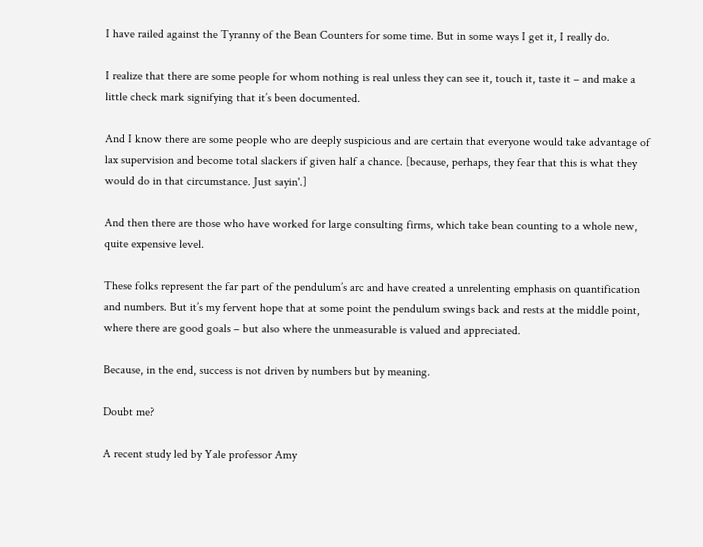I have railed against the Tyranny of the Bean Counters for some time. But in some ways I get it, I really do.

I realize that there are some people for whom nothing is real unless they can see it, touch it, taste it – and make a little check mark signifying that it’s been documented.

And I know there are some people who are deeply suspicious and are certain that everyone would take advantage of lax supervision and become total slackers if given half a chance. [because, perhaps, they fear that this is what they would do in that circumstance. Just sayin'.]

And then there are those who have worked for large consulting firms, which take bean counting to a whole new, quite expensive level.

These folks represent the far part of the pendulum’s arc and have created a unrelenting emphasis on quantification and numbers. But it’s my fervent hope that at some point the pendulum swings back and rests at the middle point, where there are good goals – but also where the unmeasurable is valued and appreciated.

Because, in the end, success is not driven by numbers but by meaning.

Doubt me?

A recent study led by Yale professor Amy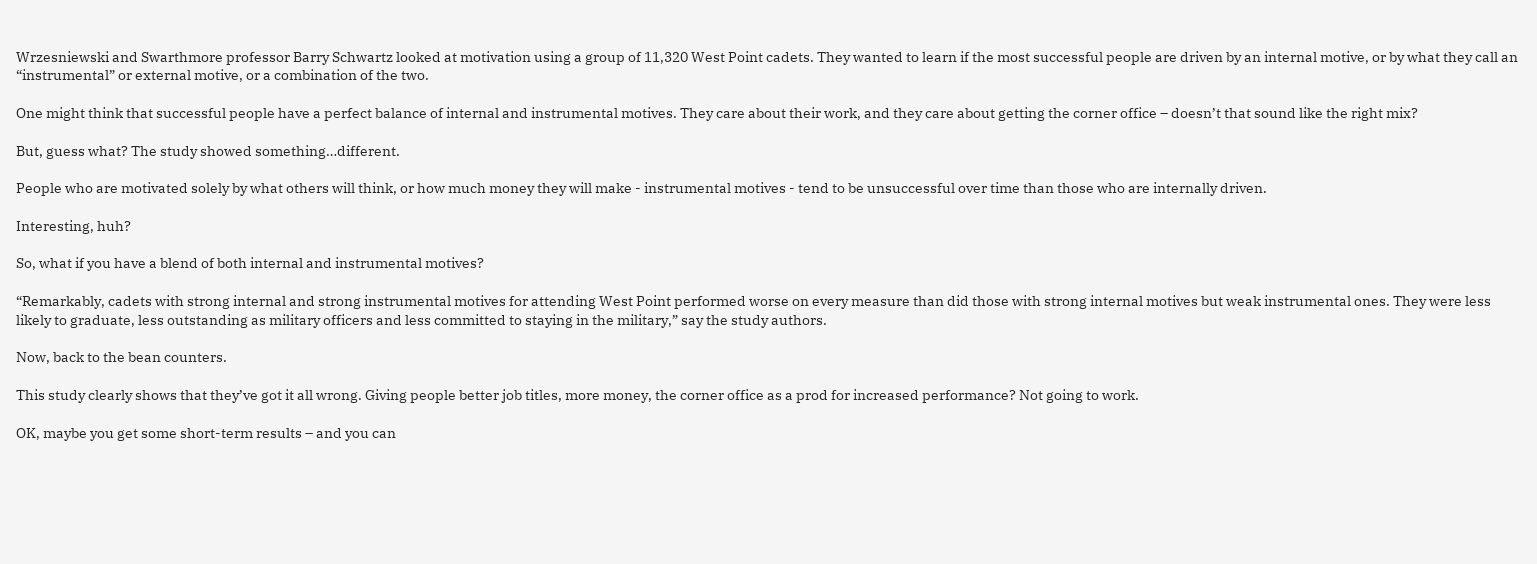Wrzesniewski and Swarthmore professor Barry Schwartz looked at motivation using a group of 11,320 West Point cadets. They wanted to learn if the most successful people are driven by an internal motive, or by what they call an “instrumental” or external motive, or a combination of the two.

One might think that successful people have a perfect balance of internal and instrumental motives. They care about their work, and they care about getting the corner office – doesn’t that sound like the right mix?

But, guess what? The study showed something…different.

People who are motivated solely by what others will think, or how much money they will make - instrumental motives - tend to be unsuccessful over time than those who are internally driven.

Interesting, huh?

So, what if you have a blend of both internal and instrumental motives?

“Remarkably, cadets with strong internal and strong instrumental motives for attending West Point performed worse on every measure than did those with strong internal motives but weak instrumental ones. They were less likely to graduate, less outstanding as military officers and less committed to staying in the military,” say the study authors.

Now, back to the bean counters.

This study clearly shows that they’ve got it all wrong. Giving people better job titles, more money, the corner office as a prod for increased performance? Not going to work.

OK, maybe you get some short-term results – and you can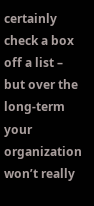certainly check a box off a list – but over the long-term your organization won’t really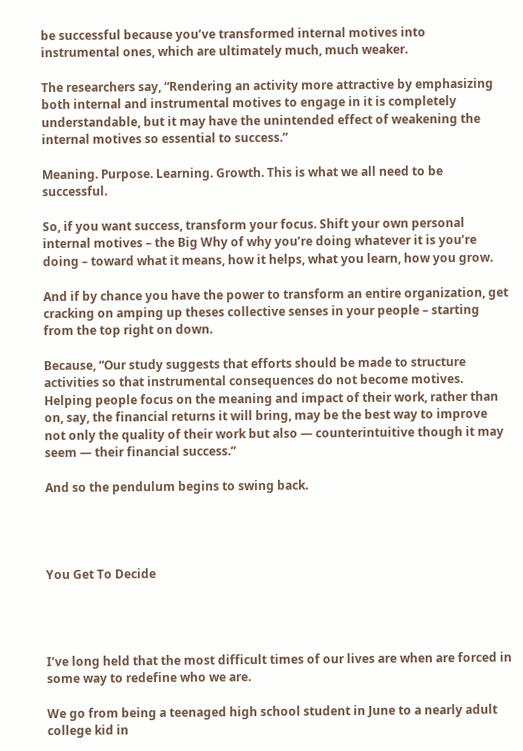be successful because you’ve transformed internal motives into instrumental ones, which are ultimately much, much weaker.

The researchers say, “Rendering an activity more attractive by emphasizing both internal and instrumental motives to engage in it is completely understandable, but it may have the unintended effect of weakening the internal motives so essential to success.”

Meaning. Purpose. Learning. Growth. This is what we all need to be successful.

So, if you want success, transform your focus. Shift your own personal internal motives – the Big Why of why you’re doing whatever it is you’re doing – toward what it means, how it helps, what you learn, how you grow.

And if by chance you have the power to transform an entire organization, get cracking on amping up theses collective senses in your people – starting from the top right on down.

Because, “Our study suggests that efforts should be made to structure activities so that instrumental consequences do not become motives. Helping people focus on the meaning and impact of their work, rather than on, say, the financial returns it will bring, may be the best way to improve not only the quality of their work but also — counterintuitive though it may seem — their financial success.”

And so the pendulum begins to swing back.




You Get To Decide




I’ve long held that the most difficult times of our lives are when are forced in some way to redefine who we are.

We go from being a teenaged high school student in June to a nearly adult college kid in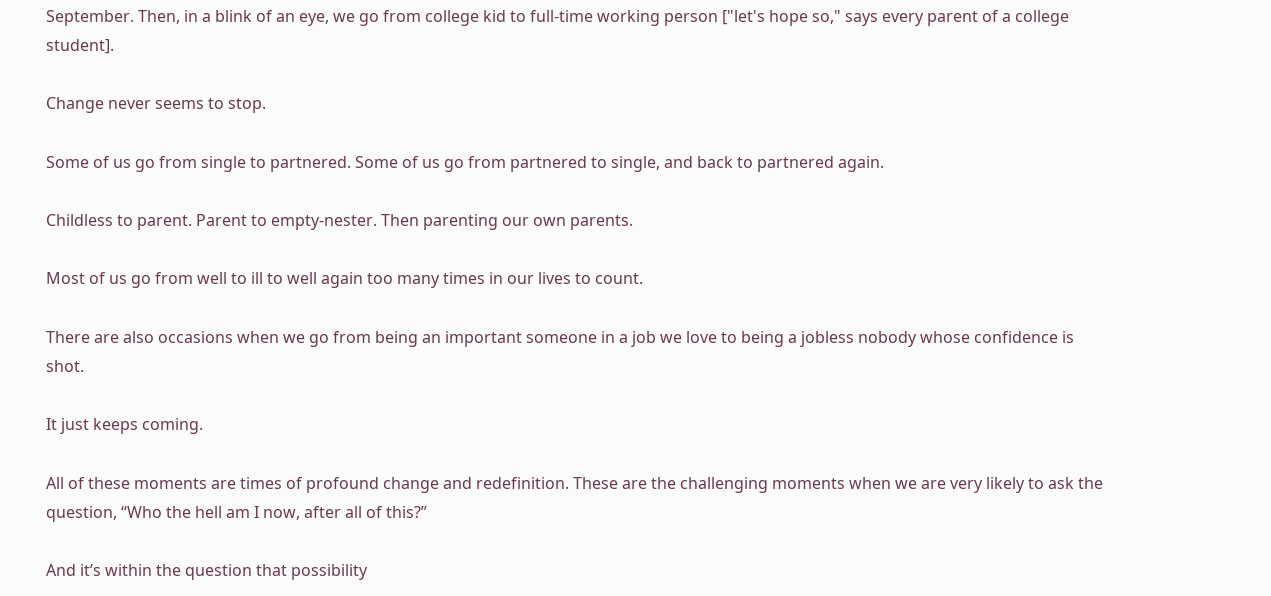September. Then, in a blink of an eye, we go from college kid to full-time working person ["let's hope so," says every parent of a college student].

Change never seems to stop.

Some of us go from single to partnered. Some of us go from partnered to single, and back to partnered again.

Childless to parent. Parent to empty-nester. Then parenting our own parents.

Most of us go from well to ill to well again too many times in our lives to count.

There are also occasions when we go from being an important someone in a job we love to being a jobless nobody whose confidence is shot.

It just keeps coming.

All of these moments are times of profound change and redefinition. These are the challenging moments when we are very likely to ask the question, “Who the hell am I now, after all of this?”

And it’s within the question that possibility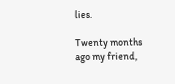lies.

Twenty months ago my friend,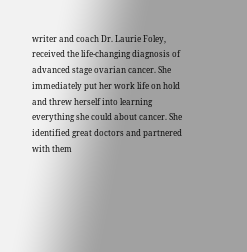writer and coach Dr. Laurie Foley, received the life-changing diagnosis of advanced stage ovarian cancer. She immediately put her work life on hold and threw herself into learning everything she could about cancer. She identified great doctors and partnered with them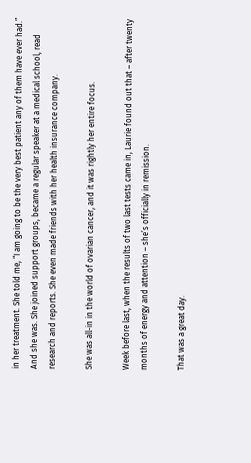in her treatment. She told me, “I am going to be the very best patient any of them have ever had.” And she was. She joined support groups, became a regular speaker at a medical school, read research and reports. She even made friends with her health insurance company.

She was all-in in the world of ovarian cancer, and it was rightly her entire focus.

Week before last, when the results of two last tests came in, Laurie found out that – after twenty months of energy and attention – she’s officially in remission.

That was a great day.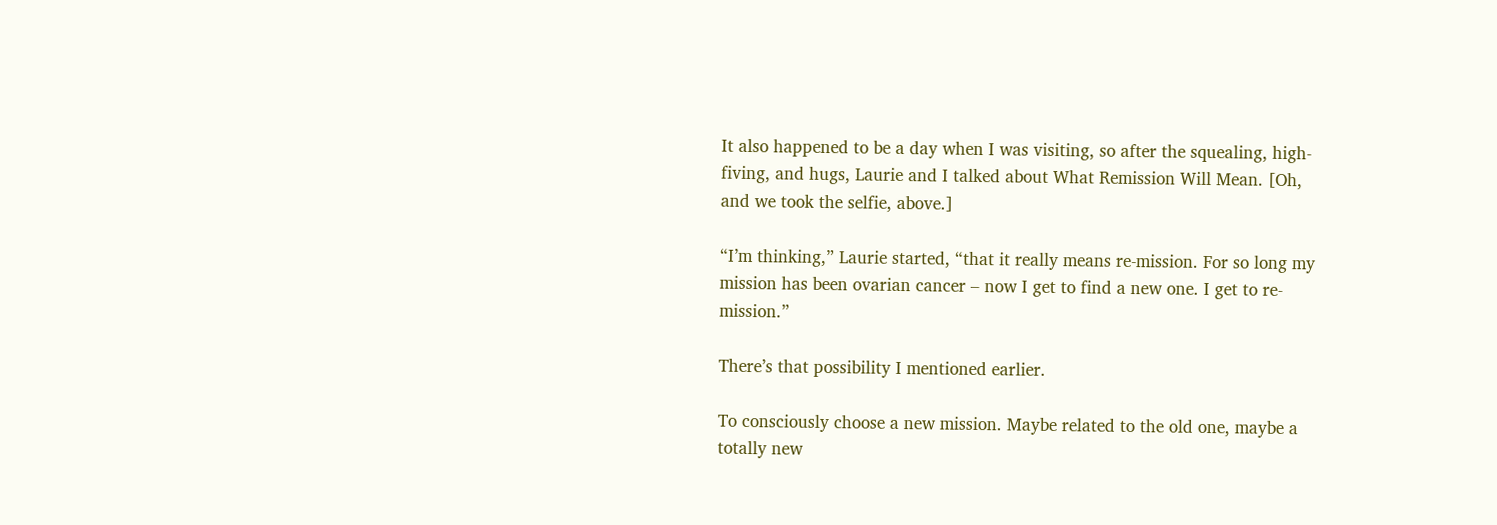It also happened to be a day when I was visiting, so after the squealing, high-fiving, and hugs, Laurie and I talked about What Remission Will Mean. [Oh, and we took the selfie, above.]

“I’m thinking,” Laurie started, “that it really means re-mission. For so long my mission has been ovarian cancer – now I get to find a new one. I get to re-mission.”

There’s that possibility I mentioned earlier.

To consciously choose a new mission. Maybe related to the old one, maybe a totally new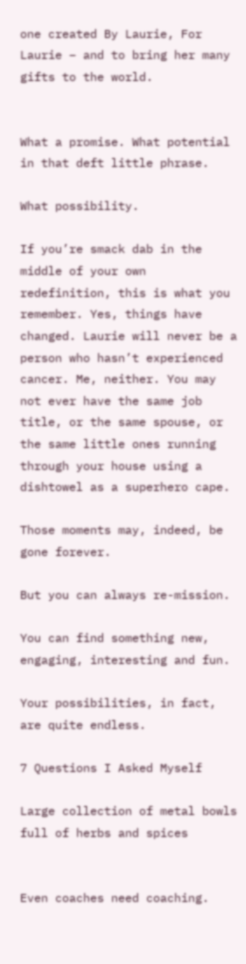one created By Laurie, For Laurie – and to bring her many gifts to the world.


What a promise. What potential in that deft little phrase.

What possibility.

If you’re smack dab in the middle of your own redefinition, this is what you remember. Yes, things have changed. Laurie will never be a person who hasn’t experienced cancer. Me, neither. You may not ever have the same job title, or the same spouse, or the same little ones running through your house using a dishtowel as a superhero cape.

Those moments may, indeed, be gone forever.

But you can always re-mission.

You can find something new, engaging, interesting and fun.

Your possibilities, in fact, are quite endless.

7 Questions I Asked Myself

Large collection of metal bowls full of herbs and spices


Even coaches need coaching.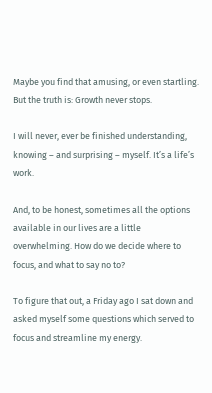Maybe you find that amusing, or even startling. But the truth is: Growth never stops.

I will never, ever be finished understanding, knowing – and surprising – myself. It’s a life’s work.

And, to be honest, sometimes all the options available in our lives are a little overwhelming. How do we decide where to focus, and what to say no to?

To figure that out, a Friday ago I sat down and asked myself some questions which served to focus and streamline my energy.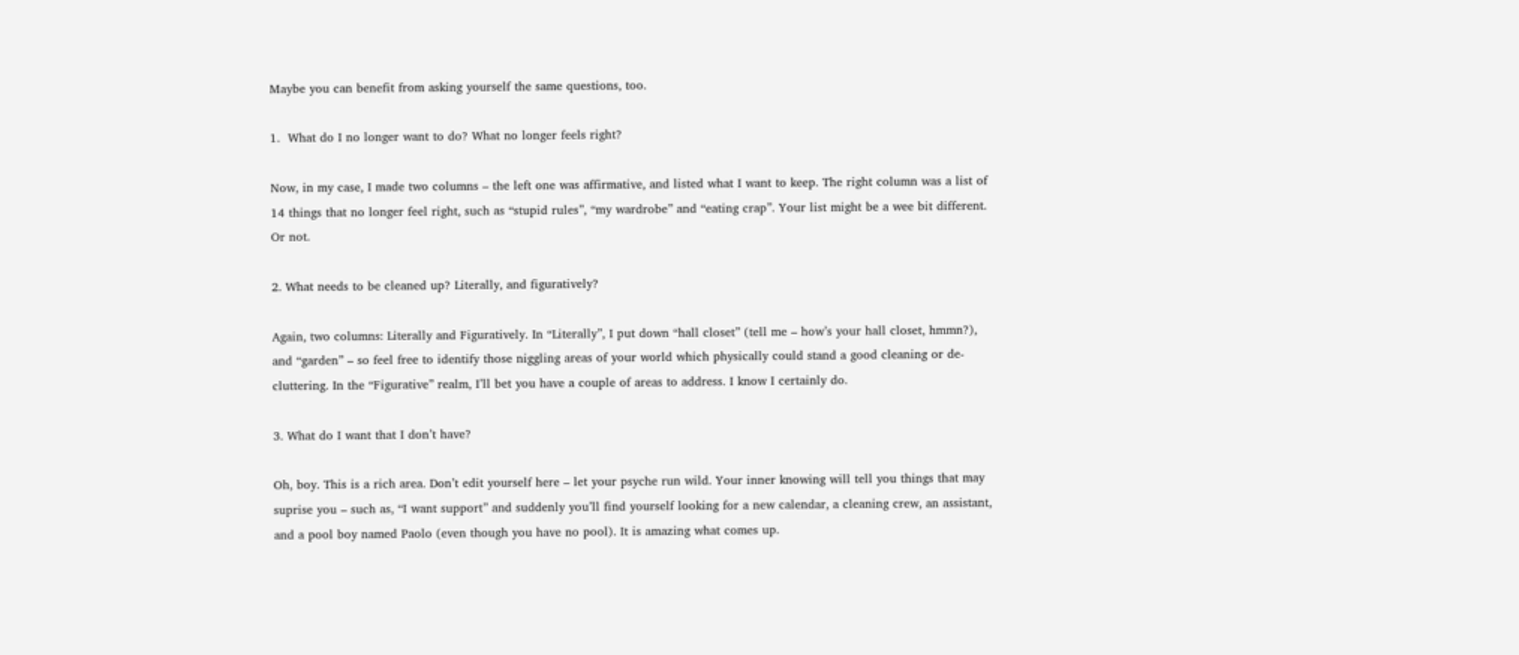Maybe you can benefit from asking yourself the same questions, too.

1.  What do I no longer want to do? What no longer feels right?

Now, in my case, I made two columns – the left one was affirmative, and listed what I want to keep. The right column was a list of 14 things that no longer feel right, such as “stupid rules”, “my wardrobe” and “eating crap”. Your list might be a wee bit different. Or not.

2. What needs to be cleaned up? Literally, and figuratively?

Again, two columns: Literally and Figuratively. In “Literally”, I put down “hall closet” (tell me – how’s your hall closet, hmmn?), and “garden” – so feel free to identify those niggling areas of your world which physically could stand a good cleaning or de-cluttering. In the “Figurative” realm, I’ll bet you have a couple of areas to address. I know I certainly do.

3. What do I want that I don’t have?

Oh, boy. This is a rich area. Don’t edit yourself here – let your psyche run wild. Your inner knowing will tell you things that may suprise you – such as, “I want support” and suddenly you’ll find yourself looking for a new calendar, a cleaning crew, an assistant, and a pool boy named Paolo (even though you have no pool). It is amazing what comes up.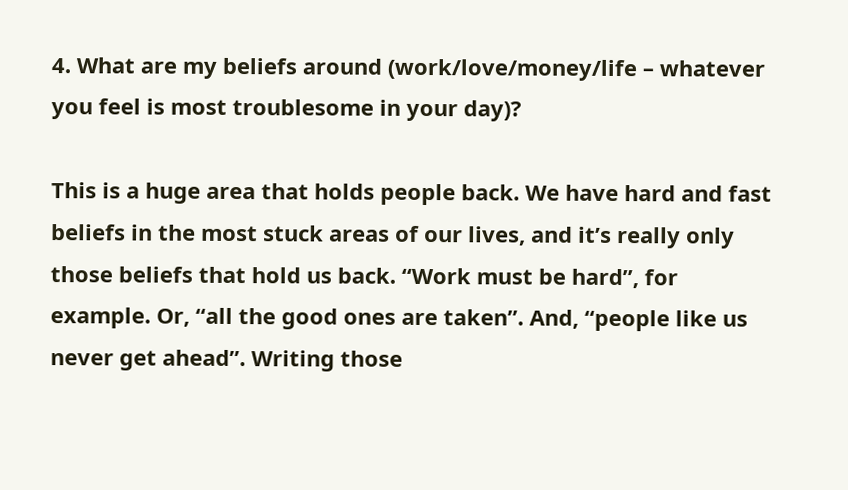4. What are my beliefs around (work/love/money/life – whatever you feel is most troublesome in your day)?

This is a huge area that holds people back. We have hard and fast beliefs in the most stuck areas of our lives, and it’s really only those beliefs that hold us back. “Work must be hard”, for example. Or, “all the good ones are taken”. And, “people like us never get ahead”. Writing those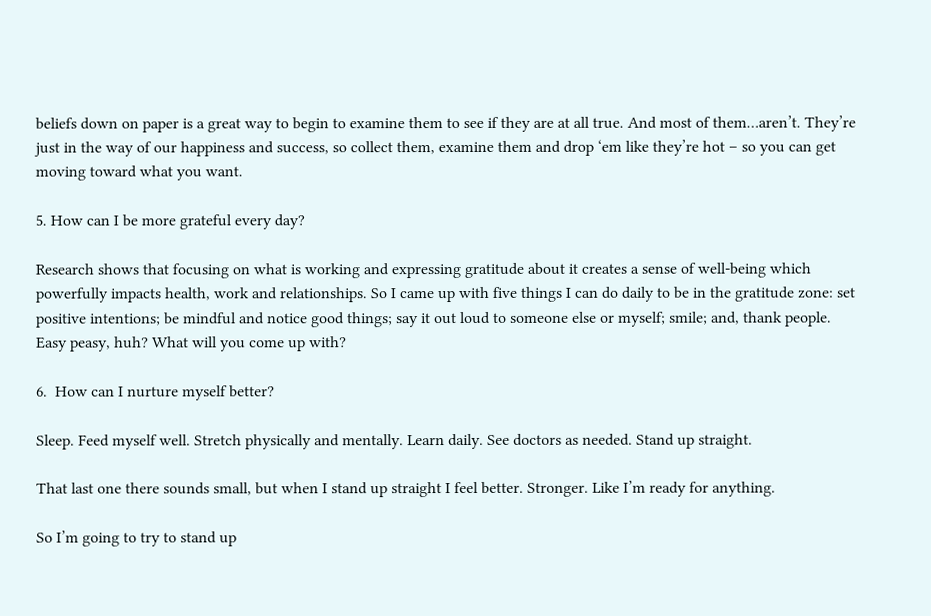beliefs down on paper is a great way to begin to examine them to see if they are at all true. And most of them…aren’t. They’re just in the way of our happiness and success, so collect them, examine them and drop ‘em like they’re hot – so you can get moving toward what you want.

5. How can I be more grateful every day?

Research shows that focusing on what is working and expressing gratitude about it creates a sense of well-being which powerfully impacts health, work and relationships. So I came up with five things I can do daily to be in the gratitude zone: set positive intentions; be mindful and notice good things; say it out loud to someone else or myself; smile; and, thank people. Easy peasy, huh? What will you come up with?

6.  How can I nurture myself better?

Sleep. Feed myself well. Stretch physically and mentally. Learn daily. See doctors as needed. Stand up straight.

That last one there sounds small, but when I stand up straight I feel better. Stronger. Like I’m ready for anything.

So I’m going to try to stand up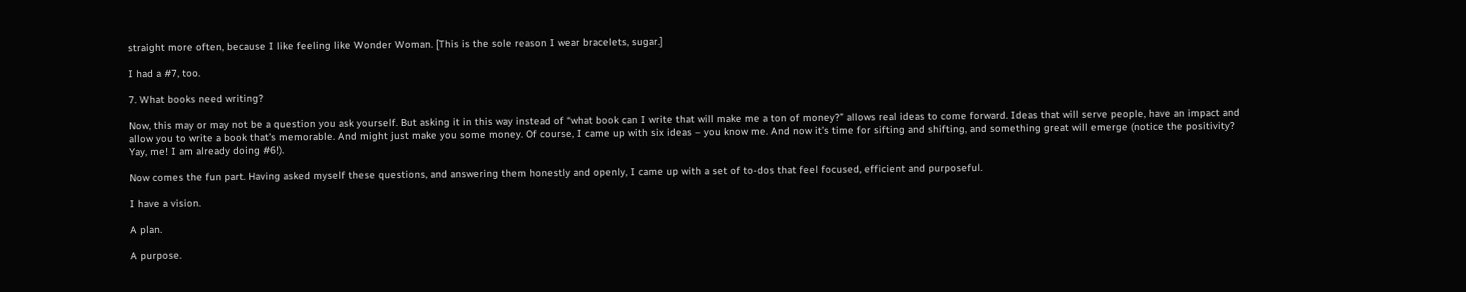straight more often, because I like feeling like Wonder Woman. [This is the sole reason I wear bracelets, sugar.]

I had a #7, too.

7. What books need writing?

Now, this may or may not be a question you ask yourself. But asking it in this way instead of “what book can I write that will make me a ton of money?” allows real ideas to come forward. Ideas that will serve people, have an impact and allow you to write a book that’s memorable. And might just make you some money. Of course, I came up with six ideas – you know me. And now it’s time for sifting and shifting, and something great will emerge (notice the positivity? Yay, me! I am already doing #6!).

Now comes the fun part. Having asked myself these questions, and answering them honestly and openly, I came up with a set of to-dos that feel focused, efficient and purposeful.

I have a vision.

A plan.

A purpose.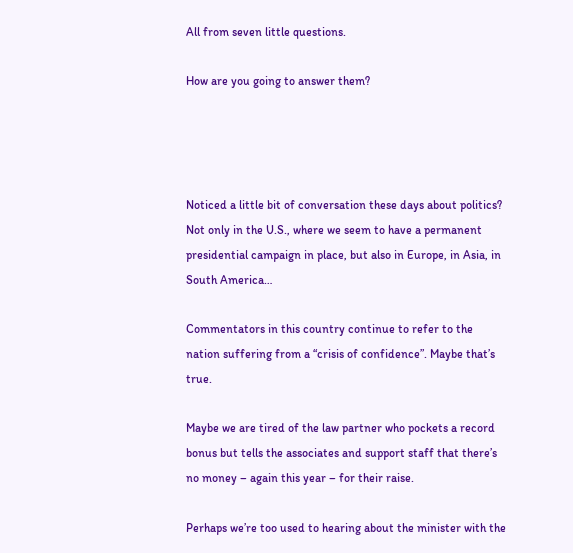All from seven little questions.

How are you going to answer them?




Noticed a little bit of conversation these days about politics? Not only in the U.S., where we seem to have a permanent presidential campaign in place, but also in Europe, in Asia, in South America…

Commentators in this country continue to refer to the nation suffering from a “crisis of confidence”. Maybe that’s true.

Maybe we are tired of the law partner who pockets a record bonus but tells the associates and support staff that there’s no money – again this year – for their raise.

Perhaps we’re too used to hearing about the minister with the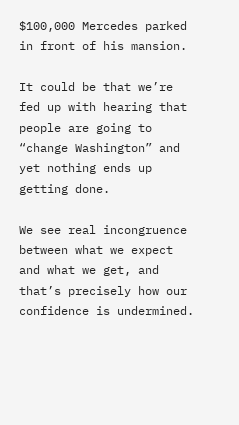$100,000 Mercedes parked in front of his mansion.

It could be that we’re fed up with hearing that people are going to “change Washington” and yet nothing ends up getting done.

We see real incongruence between what we expect and what we get, and that’s precisely how our confidence is undermined.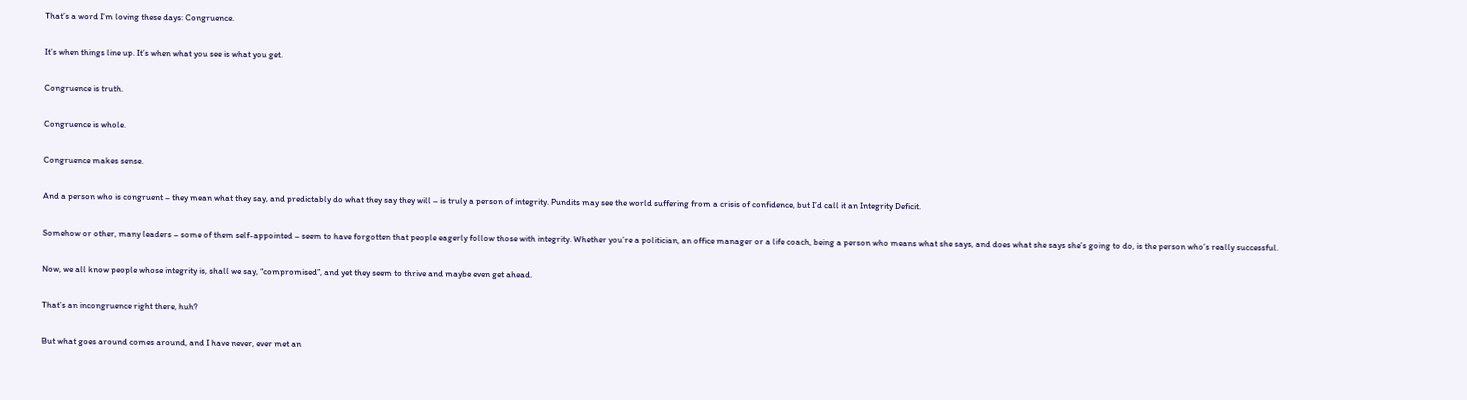That’s a word I’m loving these days: Congruence.

It’s when things line up. It’s when what you see is what you get.

Congruence is truth.

Congruence is whole.

Congruence makes sense.

And a person who is congruent – they mean what they say, and predictably do what they say they will – is truly a person of integrity. Pundits may see the world suffering from a crisis of confidence, but I’d call it an Integrity Deficit.

Somehow or other, many leaders – some of them self-appointed – seem to have forgotten that people eagerly follow those with integrity. Whether you’re a politician, an office manager or a life coach, being a person who means what she says, and does what she says she’s going to do, is the person who’s really successful.

Now, we all know people whose integrity is, shall we say, “compromised”, and yet they seem to thrive and maybe even get ahead.

That’s an incongruence right there, huh?

But what goes around comes around, and I have never, ever met an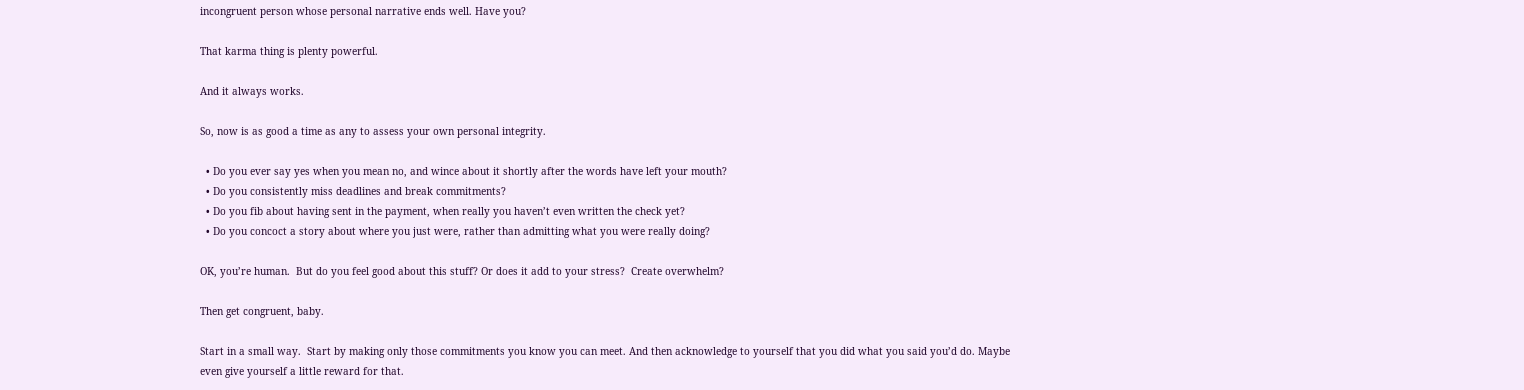incongruent person whose personal narrative ends well. Have you?

That karma thing is plenty powerful.

And it always works.

So, now is as good a time as any to assess your own personal integrity.

  • Do you ever say yes when you mean no, and wince about it shortly after the words have left your mouth?
  • Do you consistently miss deadlines and break commitments?
  • Do you fib about having sent in the payment, when really you haven’t even written the check yet?
  • Do you concoct a story about where you just were, rather than admitting what you were really doing?

OK, you’re human.  But do you feel good about this stuff? Or does it add to your stress?  Create overwhelm?

Then get congruent, baby.

Start in a small way.  Start by making only those commitments you know you can meet. And then acknowledge to yourself that you did what you said you’d do. Maybe even give yourself a little reward for that.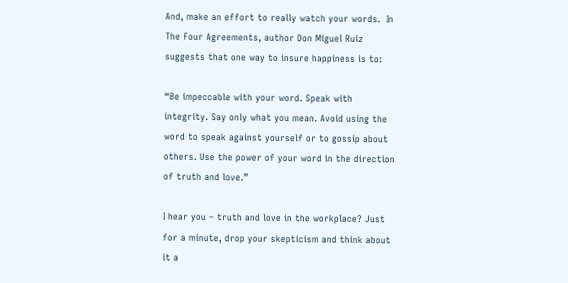And, make an effort to really watch your words.  In The Four Agreements, author Don Miguel Ruiz suggests that one way to insure happiness is to:

“Be impeccable with your word. Speak with integrity. Say only what you mean. Avoid using the word to speak against yourself or to gossip about others. Use the power of your word in the direction of truth and love.”

I hear you – truth and love in the workplace? Just for a minute, drop your skepticism and think about it a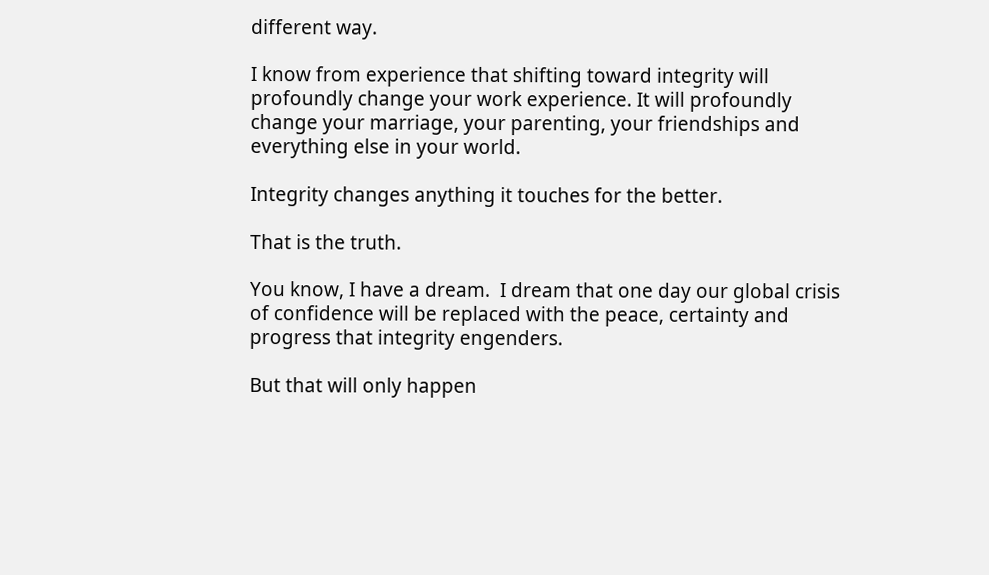different way.

I know from experience that shifting toward integrity will profoundly change your work experience. It will profoundly change your marriage, your parenting, your friendships and everything else in your world.

Integrity changes anything it touches for the better.

That is the truth.

You know, I have a dream.  I dream that one day our global crisis of confidence will be replaced with the peace, certainty and progress that integrity engenders.

But that will only happen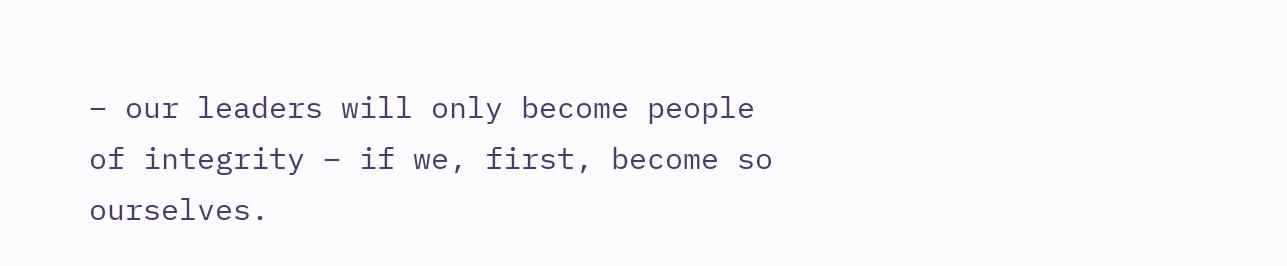– our leaders will only become people of integrity – if we, first, become so ourselves.